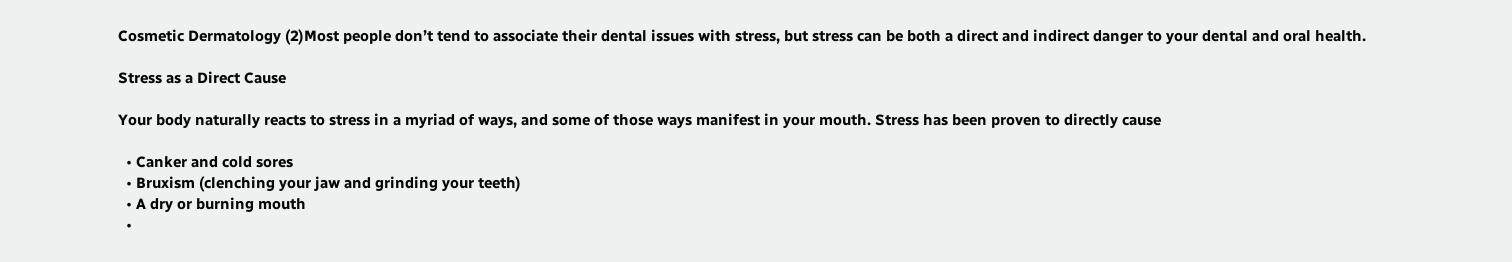Cosmetic Dermatology (2)Most people don’t tend to associate their dental issues with stress, but stress can be both a direct and indirect danger to your dental and oral health.

Stress as a Direct Cause

Your body naturally reacts to stress in a myriad of ways, and some of those ways manifest in your mouth. Stress has been proven to directly cause

  • Canker and cold sores
  • Bruxism (clenching your jaw and grinding your teeth)
  • A dry or burning mouth
  •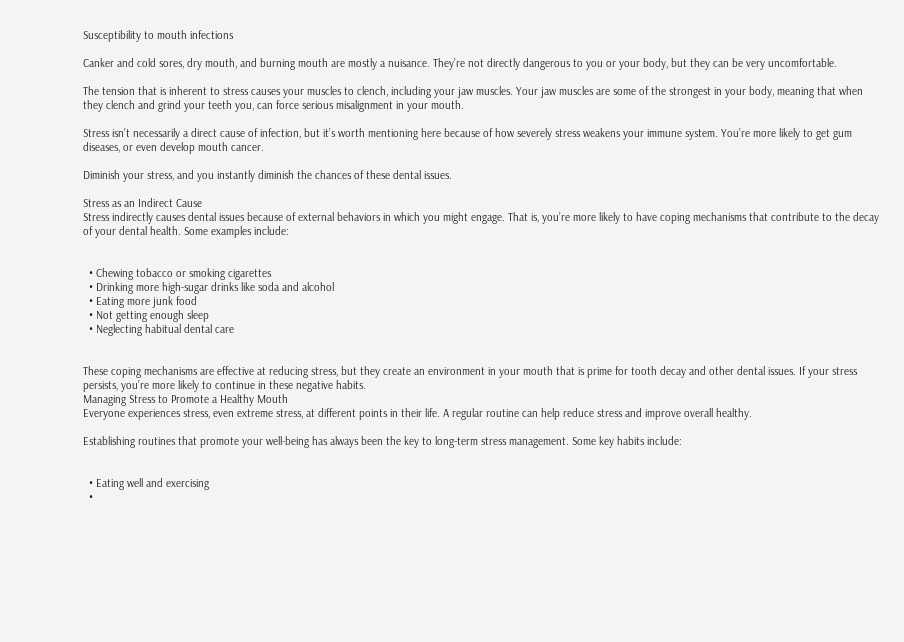Susceptibility to mouth infections

Canker and cold sores, dry mouth, and burning mouth are mostly a nuisance. They’re not directly dangerous to you or your body, but they can be very uncomfortable.

The tension that is inherent to stress causes your muscles to clench, including your jaw muscles. Your jaw muscles are some of the strongest in your body, meaning that when they clench and grind your teeth you, can force serious misalignment in your mouth.

Stress isn’t necessarily a direct cause of infection, but it’s worth mentioning here because of how severely stress weakens your immune system. You’re more likely to get gum diseases, or even develop mouth cancer.

Diminish your stress, and you instantly diminish the chances of these dental issues.

Stress as an Indirect Cause
Stress indirectly causes dental issues because of external behaviors in which you might engage. That is, you’re more likely to have coping mechanisms that contribute to the decay of your dental health. Some examples include:


  • Chewing tobacco or smoking cigarettes
  • Drinking more high-sugar drinks like soda and alcohol
  • Eating more junk food
  • Not getting enough sleep
  • Neglecting habitual dental care


These coping mechanisms are effective at reducing stress, but they create an environment in your mouth that is prime for tooth decay and other dental issues. If your stress persists, you’re more likely to continue in these negative habits.
Managing Stress to Promote a Healthy Mouth
Everyone experiences stress, even extreme stress, at different points in their life. A regular routine can help reduce stress and improve overall healthy.

Establishing routines that promote your well-being has always been the key to long-term stress management. Some key habits include:


  • Eating well and exercising
  •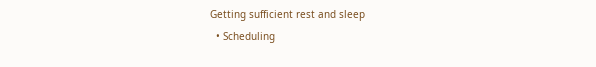Getting sufficient rest and sleep
  • Scheduling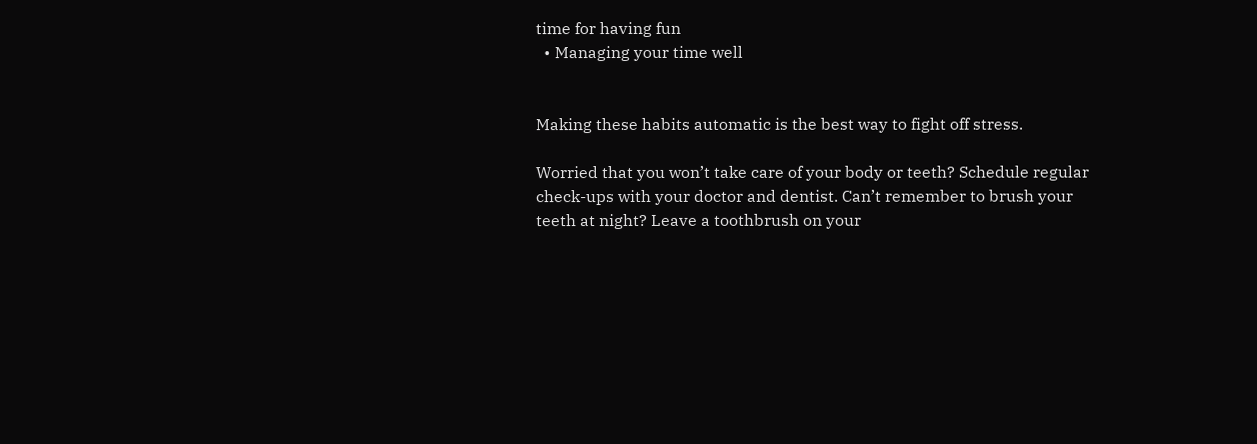time for having fun
  • Managing your time well


Making these habits automatic is the best way to fight off stress.

Worried that you won’t take care of your body or teeth? Schedule regular check-ups with your doctor and dentist. Can’t remember to brush your teeth at night? Leave a toothbrush on your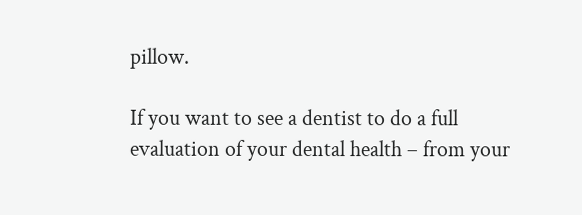pillow.

If you want to see a dentist to do a full evaluation of your dental health – from your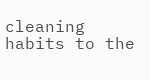cleaning habits to the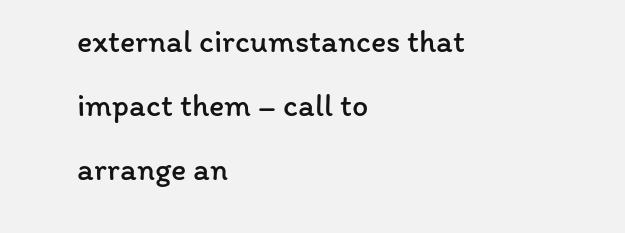external circumstances that impact them – call to arrange an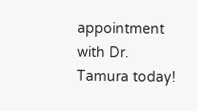appointment with Dr. Tamura today!